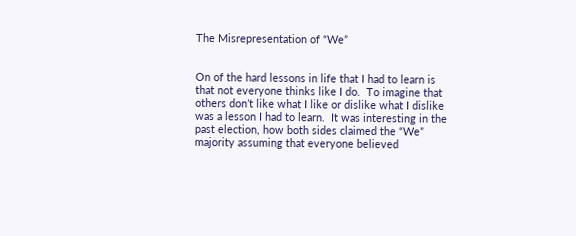The Misrepresentation of “We”


On of the hard lessons in life that I had to learn is that not everyone thinks like I do.  To imagine that others don’t like what I like or dislike what I dislike was a lesson I had to learn.  It was interesting in the past election, how both sides claimed the “We” majority assuming that everyone believed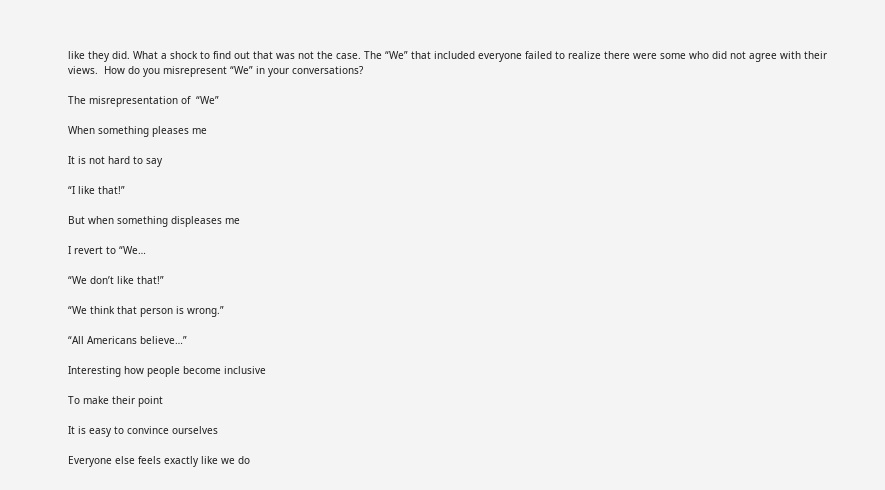like they did. What a shock to find out that was not the case. The “We” that included everyone failed to realize there were some who did not agree with their views.  How do you misrepresent “We” in your conversations?

The misrepresentation of  “We”

When something pleases me

It is not hard to say

“I like that!”

But when something displeases me

I revert to “We…

“We don’t like that!”

“We think that person is wrong.”

“All Americans believe…”

Interesting how people become inclusive

To make their point

It is easy to convince ourselves

Everyone else feels exactly like we do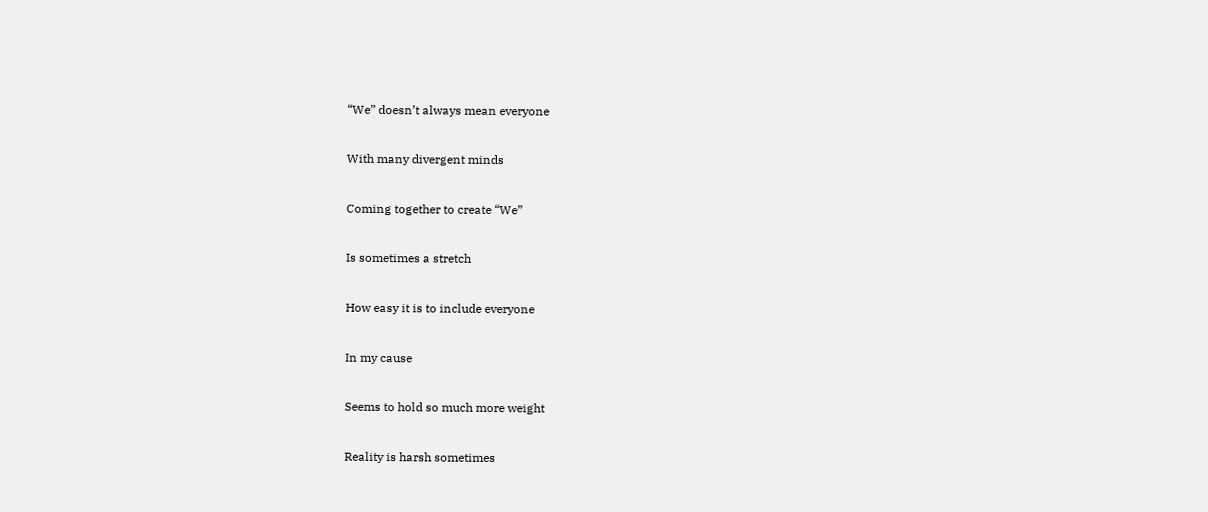“We” doesn’t always mean everyone

With many divergent minds

Coming together to create “We”

Is sometimes a stretch

How easy it is to include everyone

In my cause

Seems to hold so much more weight

Reality is harsh sometimes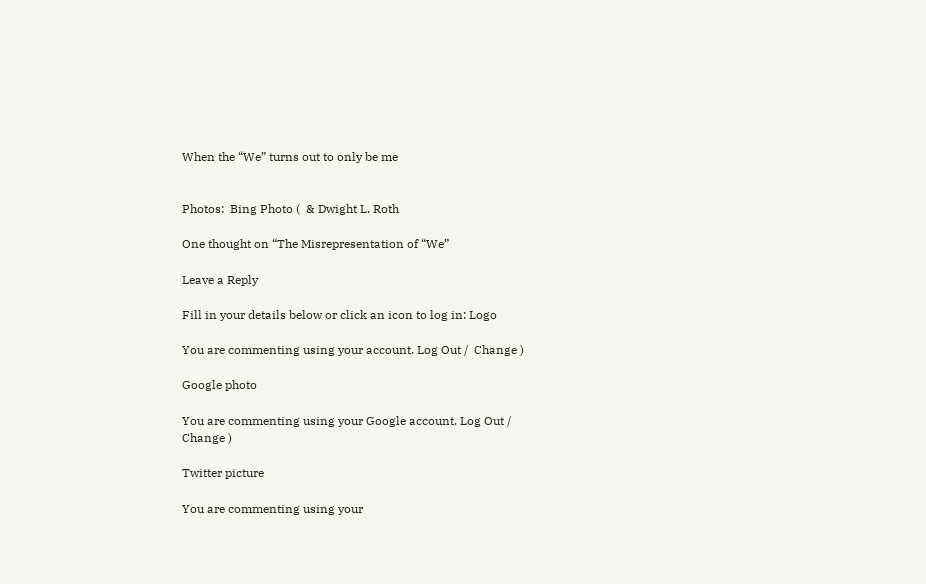When the “We” turns out to only be me


Photos:  Bing Photo (  & Dwight L. Roth

One thought on “The Misrepresentation of “We”

Leave a Reply

Fill in your details below or click an icon to log in: Logo

You are commenting using your account. Log Out /  Change )

Google photo

You are commenting using your Google account. Log Out /  Change )

Twitter picture

You are commenting using your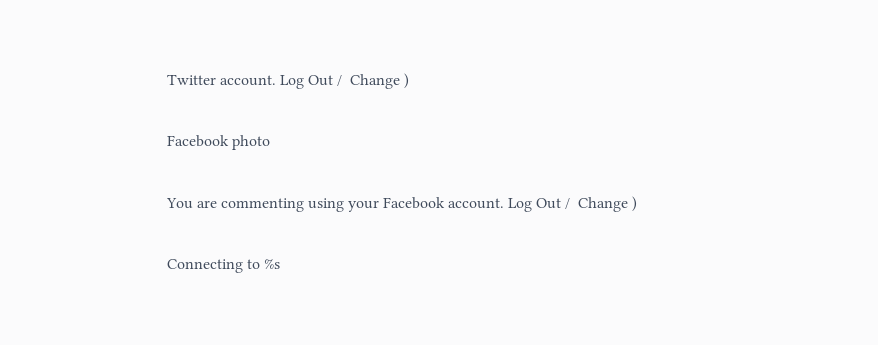Twitter account. Log Out /  Change )

Facebook photo

You are commenting using your Facebook account. Log Out /  Change )

Connecting to %s